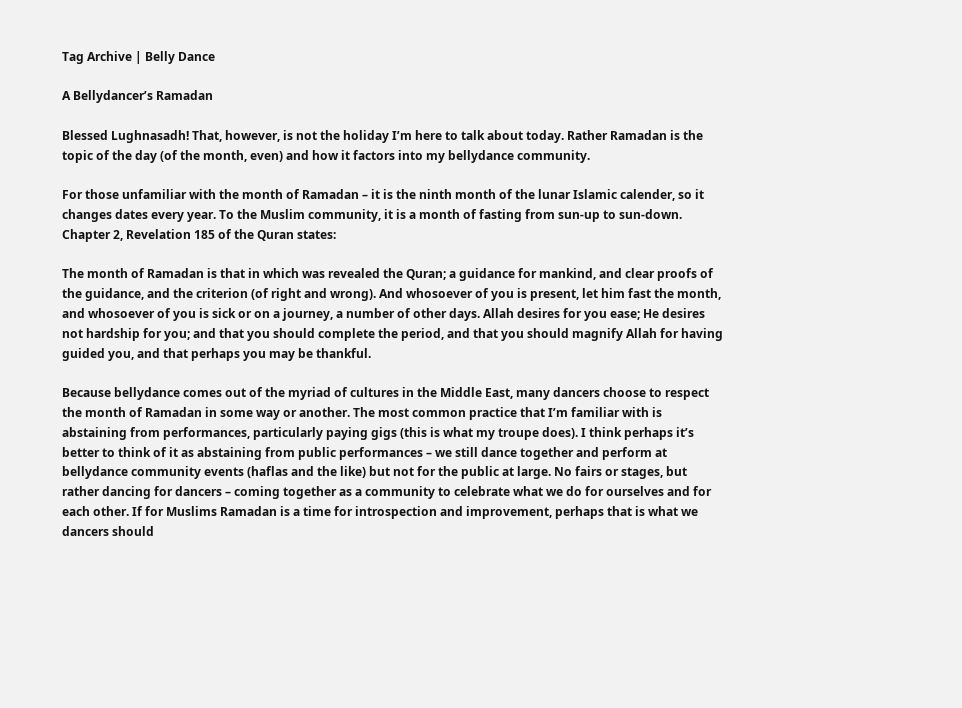Tag Archive | Belly Dance

A Bellydancer’s Ramadan

Blessed Lughnasadh! That, however, is not the holiday I’m here to talk about today. Rather Ramadan is the topic of the day (of the month, even) and how it factors into my bellydance community.

For those unfamiliar with the month of Ramadan – it is the ninth month of the lunar Islamic calender, so it changes dates every year. To the Muslim community, it is a month of fasting from sun-up to sun-down. Chapter 2, Revelation 185 of the Quran states:

The month of Ramadan is that in which was revealed the Quran; a guidance for mankind, and clear proofs of the guidance, and the criterion (of right and wrong). And whosoever of you is present, let him fast the month, and whosoever of you is sick or on a journey, a number of other days. Allah desires for you ease; He desires not hardship for you; and that you should complete the period, and that you should magnify Allah for having guided you, and that perhaps you may be thankful.

Because bellydance comes out of the myriad of cultures in the Middle East, many dancers choose to respect the month of Ramadan in some way or another. The most common practice that I’m familiar with is abstaining from performances, particularly paying gigs (this is what my troupe does). I think perhaps it’s better to think of it as abstaining from public performances – we still dance together and perform at bellydance community events (haflas and the like) but not for the public at large. No fairs or stages, but rather dancing for dancers – coming together as a community to celebrate what we do for ourselves and for each other. If for Muslims Ramadan is a time for introspection and improvement, perhaps that is what we dancers should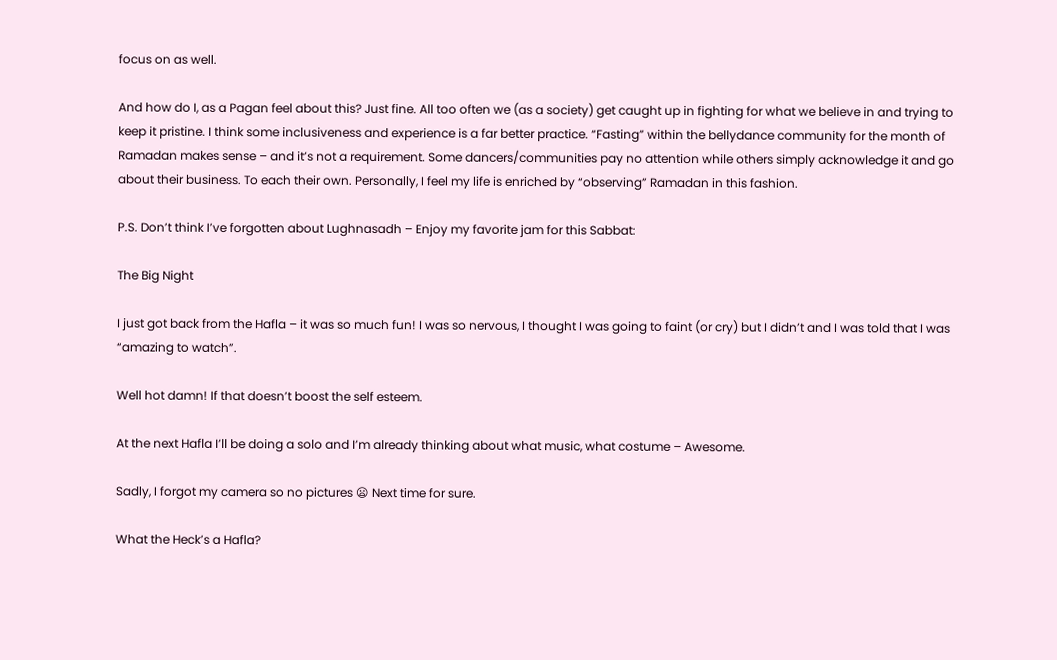focus on as well.

And how do I, as a Pagan feel about this? Just fine. All too often we (as a society) get caught up in fighting for what we believe in and trying to keep it pristine. I think some inclusiveness and experience is a far better practice. “Fasting” within the bellydance community for the month of Ramadan makes sense – and it’s not a requirement. Some dancers/communities pay no attention while others simply acknowledge it and go about their business. To each their own. Personally, I feel my life is enriched by “observing” Ramadan in this fashion.

P.S. Don’t think I’ve forgotten about Lughnasadh – Enjoy my favorite jam for this Sabbat:

The Big Night

I just got back from the Hafla – it was so much fun! I was so nervous, I thought I was going to faint (or cry) but I didn’t and I was told that I was “amazing to watch”.

Well hot damn! If that doesn’t boost the self esteem.

At the next Hafla I’ll be doing a solo and I’m already thinking about what music, what costume – Awesome.

Sadly, I forgot my camera so no pictures 😦 Next time for sure.

What the Heck’s a Hafla?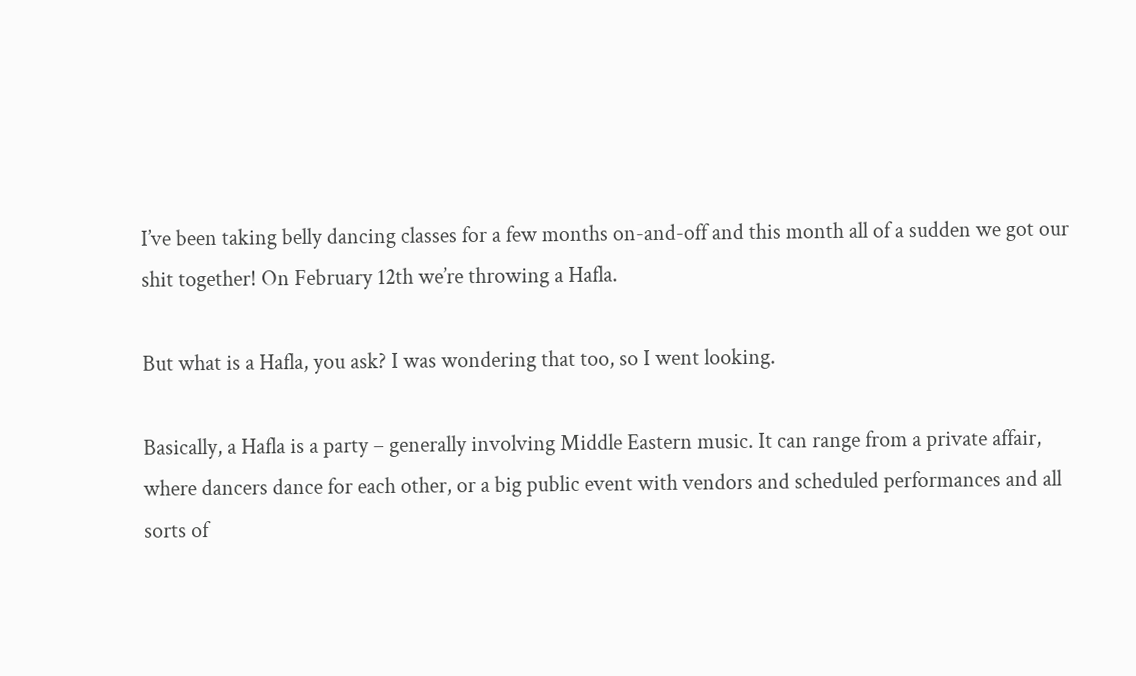I’ve been taking belly dancing classes for a few months on-and-off and this month all of a sudden we got our shit together! On February 12th we’re throwing a Hafla.

But what is a Hafla, you ask? I was wondering that too, so I went looking.

Basically, a Hafla is a party – generally involving Middle Eastern music. It can range from a private affair, where dancers dance for each other, or a big public event with vendors and scheduled performances and all sorts of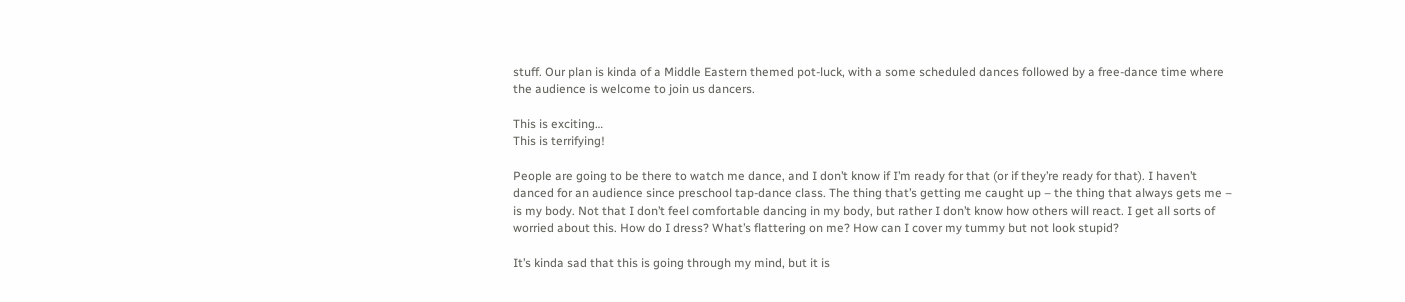stuff. Our plan is kinda of a Middle Eastern themed pot-luck, with a some scheduled dances followed by a free-dance time where the audience is welcome to join us dancers.

This is exciting…
This is terrifying!

People are going to be there to watch me dance, and I don’t know if I’m ready for that (or if they’re ready for that). I haven’t danced for an audience since preschool tap-dance class. The thing that’s getting me caught up – the thing that always gets me – is my body. Not that I don’t feel comfortable dancing in my body, but rather I don’t know how others will react. I get all sorts of worried about this. How do I dress? What’s flattering on me? How can I cover my tummy but not look stupid?

It’s kinda sad that this is going through my mind, but it is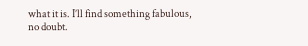what it is. I’ll find something fabulous, no doubt.